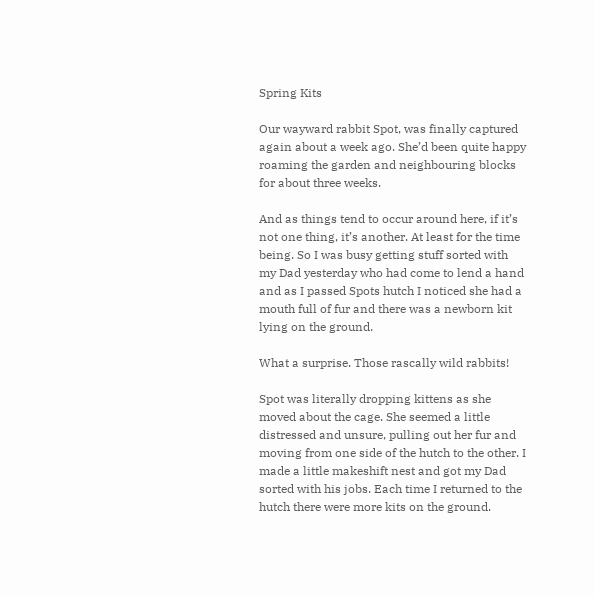Spring Kits

Our wayward rabbit Spot, was finally captured again about a week ago. She’d been quite happy roaming the garden and neighbouring blocks for about three weeks.

And as things tend to occur around here, if it’s not one thing, it’s another. At least for the time being. So I was busy getting stuff sorted with my Dad yesterday who had come to lend a hand and as I passed Spots hutch I noticed she had a mouth full of fur and there was a newborn kit lying on the ground.

What a surprise. Those rascally wild rabbits!

Spot was literally dropping kittens as she moved about the cage. She seemed a little distressed and unsure, pulling out her fur and moving from one side of the hutch to the other. I made a little makeshift nest and got my Dad sorted with his jobs. Each time I returned to the hutch there were more kits on the ground.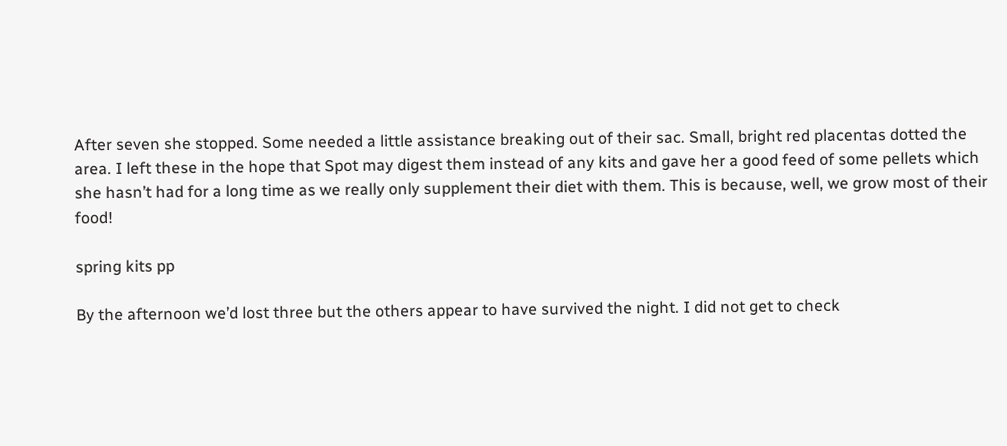After seven she stopped. Some needed a little assistance breaking out of their sac. Small, bright red placentas dotted the area. I left these in the hope that Spot may digest them instead of any kits and gave her a good feed of some pellets which she hasn’t had for a long time as we really only supplement their diet with them. This is because, well, we grow most of their food!

spring kits pp

By the afternoon we’d lost three but the others appear to have survived the night. I did not get to check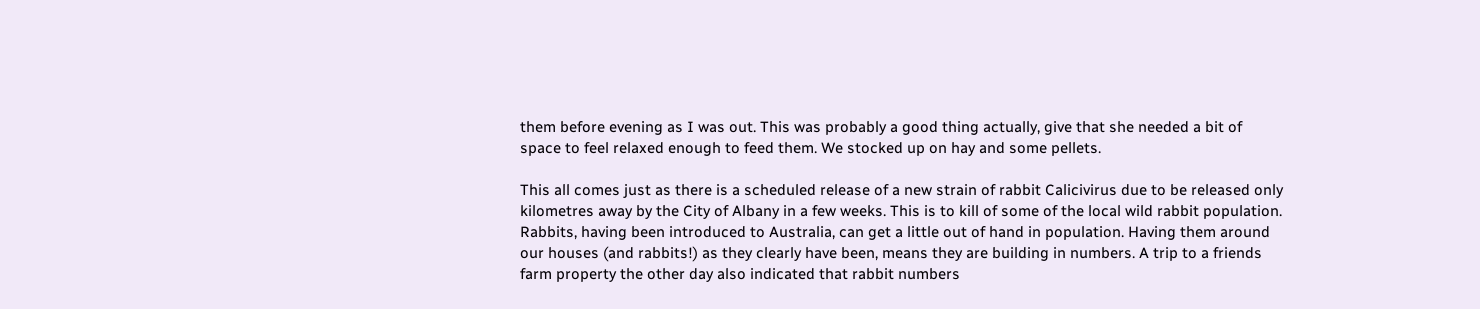them before evening as I was out. This was probably a good thing actually, give that she needed a bit of space to feel relaxed enough to feed them. We stocked up on hay and some pellets.

This all comes just as there is a scheduled release of a new strain of rabbit Calicivirus due to be released only kilometres away by the City of Albany in a few weeks. This is to kill of some of the local wild rabbit population. Rabbits, having been introduced to Australia, can get a little out of hand in population. Having them around our houses (and rabbits!) as they clearly have been, means they are building in numbers. A trip to a friends farm property the other day also indicated that rabbit numbers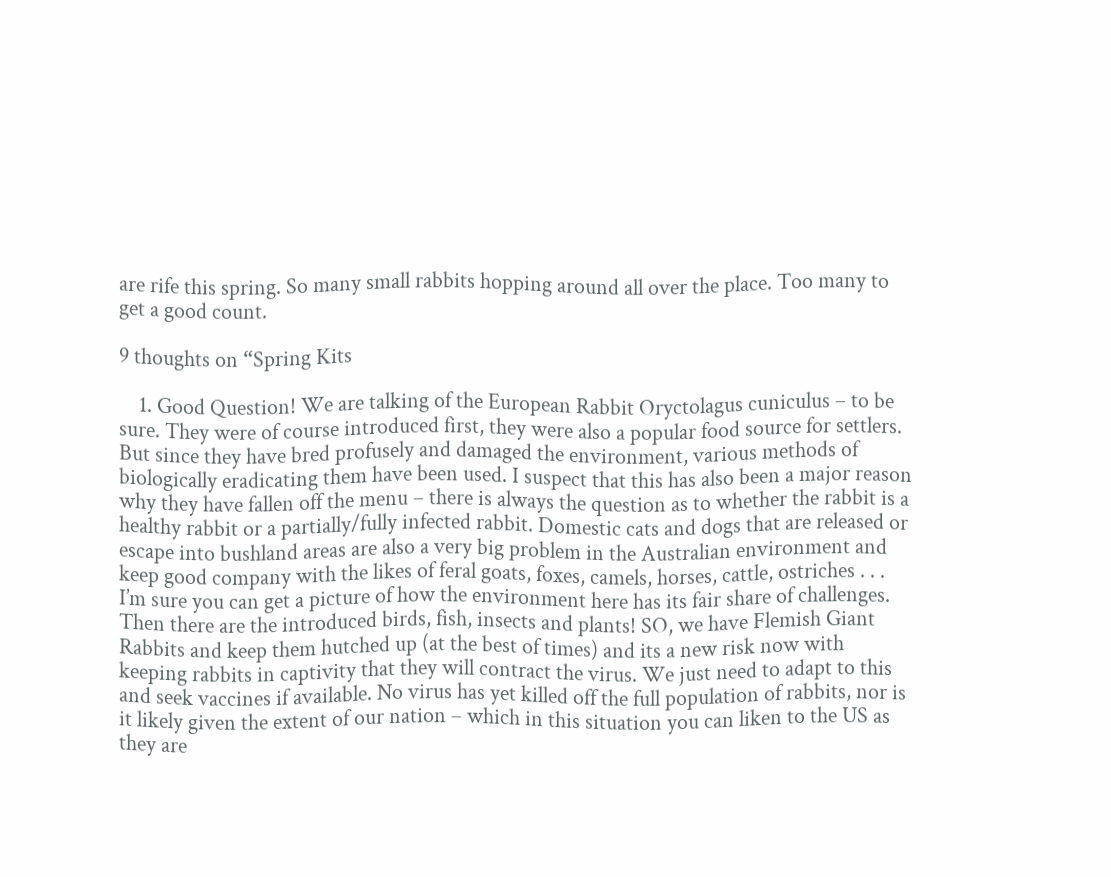are rife this spring. So many small rabbits hopping around all over the place. Too many to get a good count.

9 thoughts on “Spring Kits

    1. Good Question! We are talking of the European Rabbit Oryctolagus cuniculus – to be sure. They were of course introduced first, they were also a popular food source for settlers. But since they have bred profusely and damaged the environment, various methods of biologically eradicating them have been used. I suspect that this has also been a major reason why they have fallen off the menu – there is always the question as to whether the rabbit is a healthy rabbit or a partially/fully infected rabbit. Domestic cats and dogs that are released or escape into bushland areas are also a very big problem in the Australian environment and keep good company with the likes of feral goats, foxes, camels, horses, cattle, ostriches . . . I’m sure you can get a picture of how the environment here has its fair share of challenges. Then there are the introduced birds, fish, insects and plants! SO, we have Flemish Giant Rabbits and keep them hutched up (at the best of times) and its a new risk now with keeping rabbits in captivity that they will contract the virus. We just need to adapt to this and seek vaccines if available. No virus has yet killed off the full population of rabbits, nor is it likely given the extent of our nation – which in this situation you can liken to the US as they are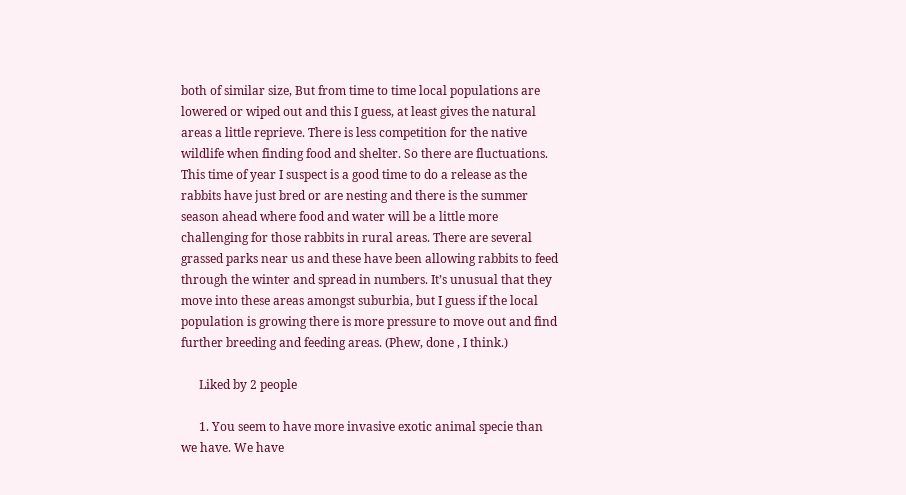both of similar size, But from time to time local populations are lowered or wiped out and this I guess, at least gives the natural areas a little reprieve. There is less competition for the native wildlife when finding food and shelter. So there are fluctuations. This time of year I suspect is a good time to do a release as the rabbits have just bred or are nesting and there is the summer season ahead where food and water will be a little more challenging for those rabbits in rural areas. There are several grassed parks near us and these have been allowing rabbits to feed through the winter and spread in numbers. It’s unusual that they move into these areas amongst suburbia, but I guess if the local population is growing there is more pressure to move out and find further breeding and feeding areas. (Phew, done , I think.)

      Liked by 2 people

      1. You seem to have more invasive exotic animal specie than we have. We have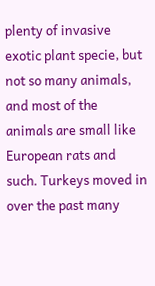plenty of invasive exotic plant specie, but not so many animals, and most of the animals are small like European rats and such. Turkeys moved in over the past many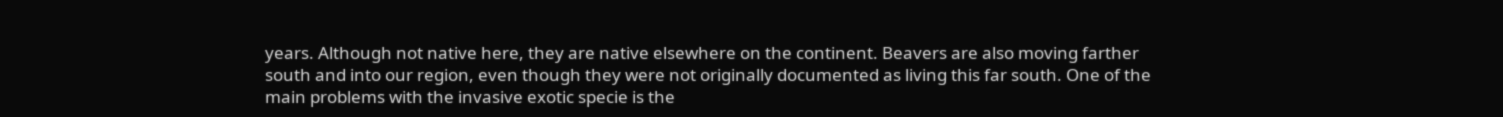years. Although not native here, they are native elsewhere on the continent. Beavers are also moving farther south and into our region, even though they were not originally documented as living this far south. One of the main problems with the invasive exotic specie is the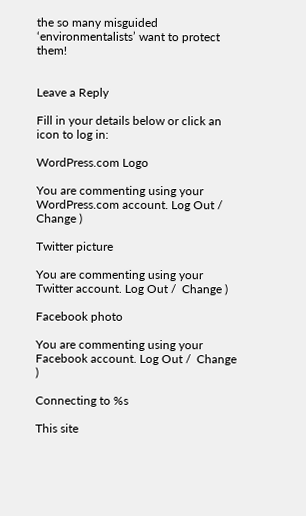the so many misguided ‘environmentalists’ want to protect them!


Leave a Reply

Fill in your details below or click an icon to log in:

WordPress.com Logo

You are commenting using your WordPress.com account. Log Out /  Change )

Twitter picture

You are commenting using your Twitter account. Log Out /  Change )

Facebook photo

You are commenting using your Facebook account. Log Out /  Change )

Connecting to %s

This site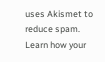uses Akismet to reduce spam. Learn how your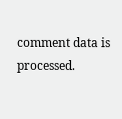comment data is processed.